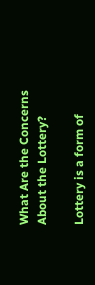What Are the Concerns About the Lottery?

Lottery is a form of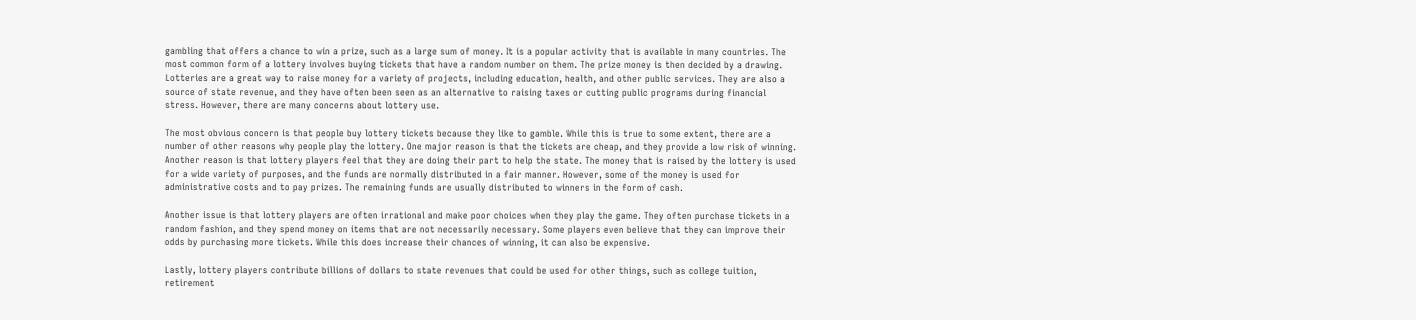gambling that offers a chance to win a prize, such as a large sum of money. It is a popular activity that is available in many countries. The most common form of a lottery involves buying tickets that have a random number on them. The prize money is then decided by a drawing. Lotteries are a great way to raise money for a variety of projects, including education, health, and other public services. They are also a source of state revenue, and they have often been seen as an alternative to raising taxes or cutting public programs during financial stress. However, there are many concerns about lottery use.

The most obvious concern is that people buy lottery tickets because they like to gamble. While this is true to some extent, there are a number of other reasons why people play the lottery. One major reason is that the tickets are cheap, and they provide a low risk of winning. Another reason is that lottery players feel that they are doing their part to help the state. The money that is raised by the lottery is used for a wide variety of purposes, and the funds are normally distributed in a fair manner. However, some of the money is used for administrative costs and to pay prizes. The remaining funds are usually distributed to winners in the form of cash.

Another issue is that lottery players are often irrational and make poor choices when they play the game. They often purchase tickets in a random fashion, and they spend money on items that are not necessarily necessary. Some players even believe that they can improve their odds by purchasing more tickets. While this does increase their chances of winning, it can also be expensive.

Lastly, lottery players contribute billions of dollars to state revenues that could be used for other things, such as college tuition, retirement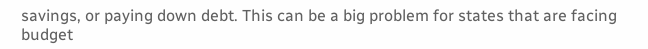savings, or paying down debt. This can be a big problem for states that are facing budget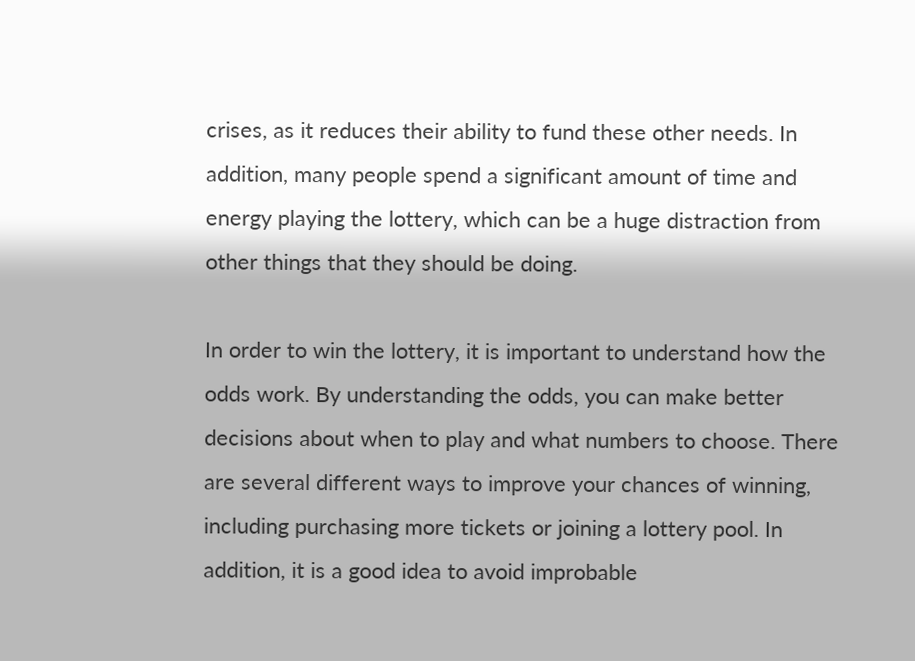crises, as it reduces their ability to fund these other needs. In addition, many people spend a significant amount of time and energy playing the lottery, which can be a huge distraction from other things that they should be doing.

In order to win the lottery, it is important to understand how the odds work. By understanding the odds, you can make better decisions about when to play and what numbers to choose. There are several different ways to improve your chances of winning, including purchasing more tickets or joining a lottery pool. In addition, it is a good idea to avoid improbable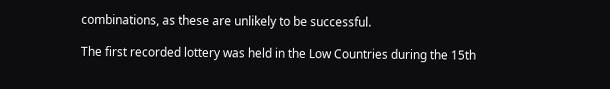combinations, as these are unlikely to be successful.

The first recorded lottery was held in the Low Countries during the 15th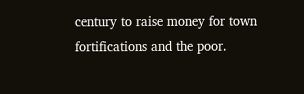century to raise money for town fortifications and the poor.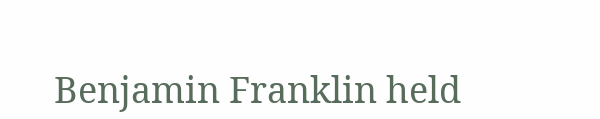Benjamin Franklin held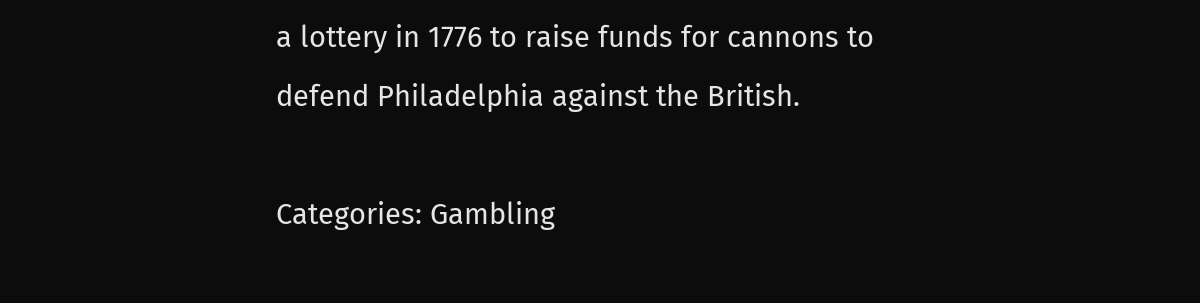a lottery in 1776 to raise funds for cannons to defend Philadelphia against the British.

Categories: Gambling